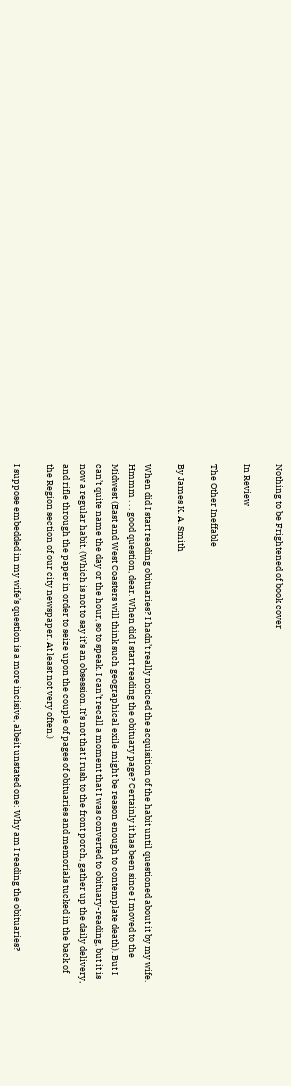Nothing to be Frightened of book cover

In Review

The Other Ineffable

By James K. A. Smith

When did I start reading obituaries? I hadn’t really noticed the acquisition of the habit until questioned about it by my wife. Hmmm . . . good question, dear. When did I start reading the obituary page? Certainly it has been since I moved to the Midwest (East and West Coasters will think such geographical exile might be reason enough to contemplate death). But I can’t quite name the day or the hour, so to speak. I can’t recall a moment that I was converted to obituary-reading, but it is now a regular habit. (Which is not to say it’s an obsession. It’s not that I rush to the front porch, gather up the daily delivery, and rifle through the paper in order to seize upon the couple of pages of obituaries and memorials tucked in the back of the Region section of our city newspaper. At least not very often.)

I suppose embedded in my wife’s question is a more incisive, albeit unstated one: Why am I reading the obituaries?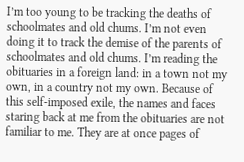I’m too young to be tracking the deaths of schoolmates and old chums. I’m not even doing it to track the demise of the parents of schoolmates and old chums. I’m reading the obituaries in a foreign land: in a town not my own, in a country not my own. Because of this self-imposed exile, the names and faces staring back at me from the obituaries are not familiar to me. They are at once pages of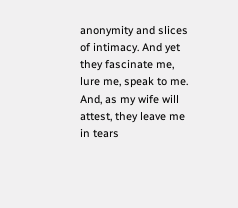anonymity and slices of intimacy. And yet they fascinate me, lure me, speak to me. And, as my wife will attest, they leave me in tears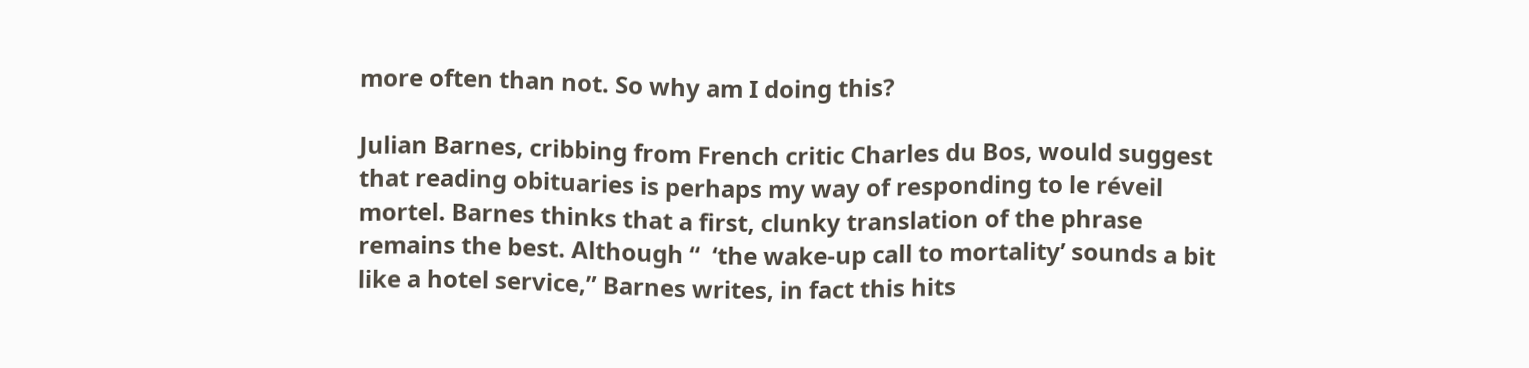more often than not. So why am I doing this?

Julian Barnes, cribbing from French critic Charles du Bos, would suggest that reading obituaries is perhaps my way of responding to le réveil mortel. Barnes thinks that a first, clunky translation of the phrase remains the best. Although “  ‘the wake-up call to mortality’ sounds a bit like a hotel service,” Barnes writes, in fact this hits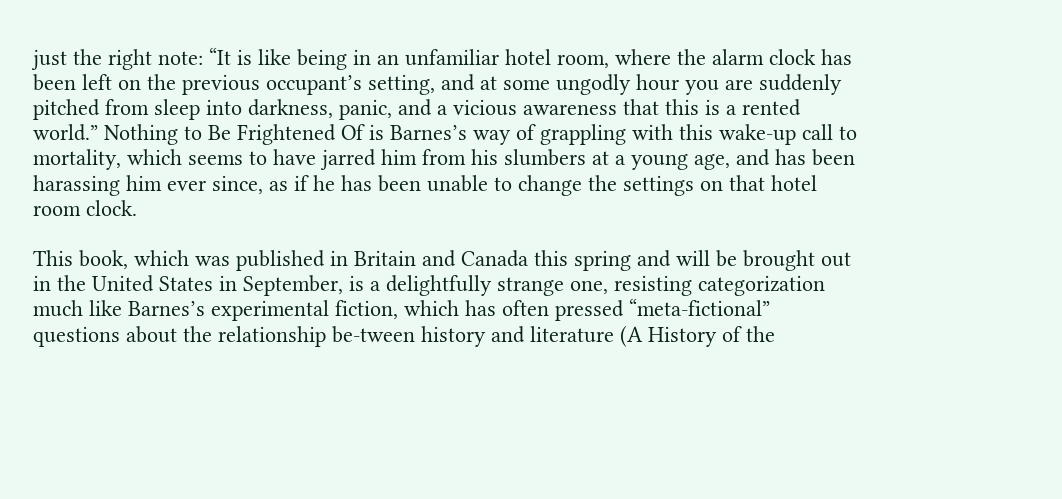just the right note: “It is like being in an unfamiliar hotel room, where the alarm clock has been left on the previous occupant’s setting, and at some ungodly hour you are suddenly pitched from sleep into darkness, panic, and a vicious awareness that this is a rented world.” Nothing to Be Frightened Of is Barnes’s way of grappling with this wake-up call to mortality, which seems to have jarred him from his slumbers at a young age, and has been harassing him ever since, as if he has been unable to change the settings on that hotel room clock.

This book, which was published in Britain and Canada this spring and will be brought out in the United States in September, is a delightfully strange one, resisting categorization much like Barnes’s experimental fiction, which has often pressed “meta-fictional” questions about the relationship be-tween history and literature (A History of the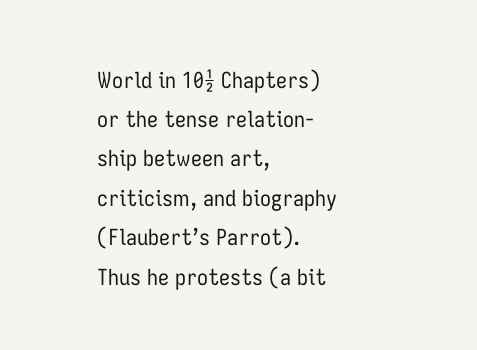World in 10½ Chapters) or the tense relation-ship between art, criticism, and biography (Flaubert’s Parrot). Thus he protests (a bit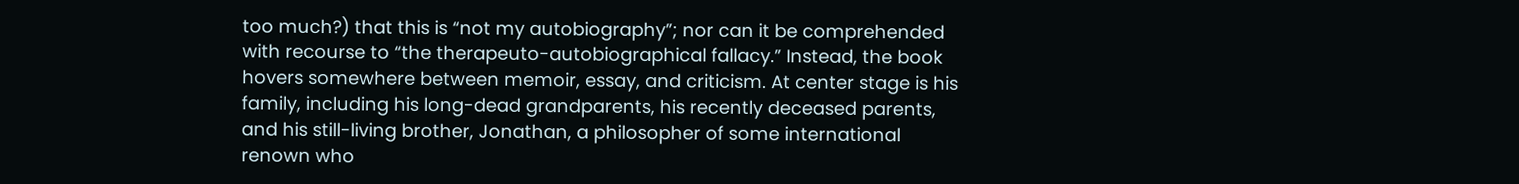too much?) that this is “not my autobiography”; nor can it be comprehended with recourse to “the therapeuto-autobiographical fallacy.” Instead, the book hovers somewhere between memoir, essay, and criticism. At center stage is his family, including his long-dead grandparents, his recently deceased parents, and his still-living brother, Jonathan, a philosopher of some international renown who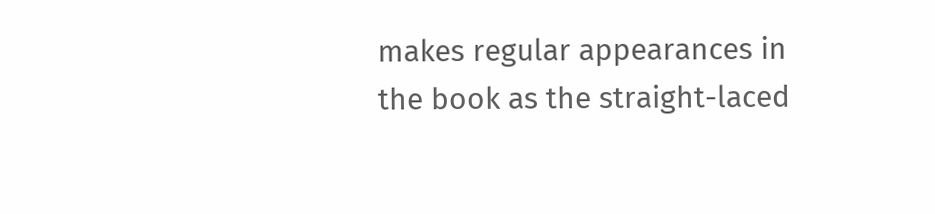makes regular appearances in the book as the straight-laced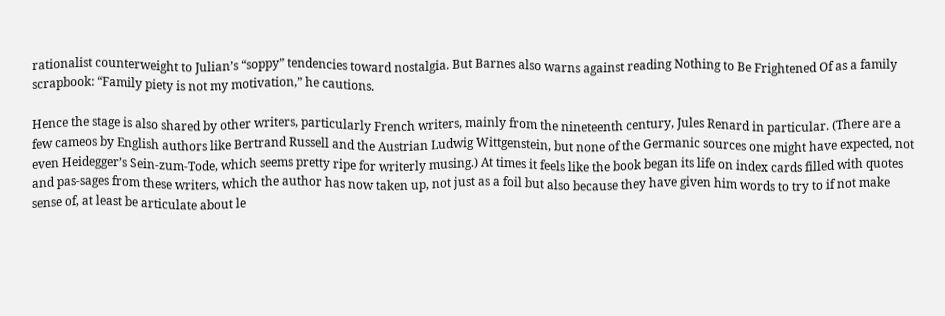rationalist counterweight to Julian’s “soppy” tendencies toward nostalgia. But Barnes also warns against reading Nothing to Be Frightened Of as a family scrapbook: “Family piety is not my motivation,” he cautions.

Hence the stage is also shared by other writers, particularly French writers, mainly from the nineteenth century, Jules Renard in particular. (There are a few cameos by English authors like Bertrand Russell and the Austrian Ludwig Wittgenstein, but none of the Germanic sources one might have expected, not even Heidegger’s Sein-zum-Tode, which seems pretty ripe for writerly musing.) At times it feels like the book began its life on index cards filled with quotes and pas-sages from these writers, which the author has now taken up, not just as a foil but also because they have given him words to try to if not make sense of, at least be articulate about le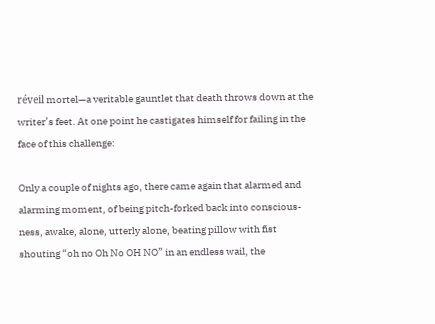réveil mortel—a veritable gauntlet that death throws down at the writer’s feet. At one point he castigates himself for failing in the face of this challenge:

Only a couple of nights ago, there came again that alarmed and alarming moment, of being pitch-forked back into conscious-ness, awake, alone, utterly alone, beating pillow with fist shouting “oh no Oh No OH NO” in an endless wail, the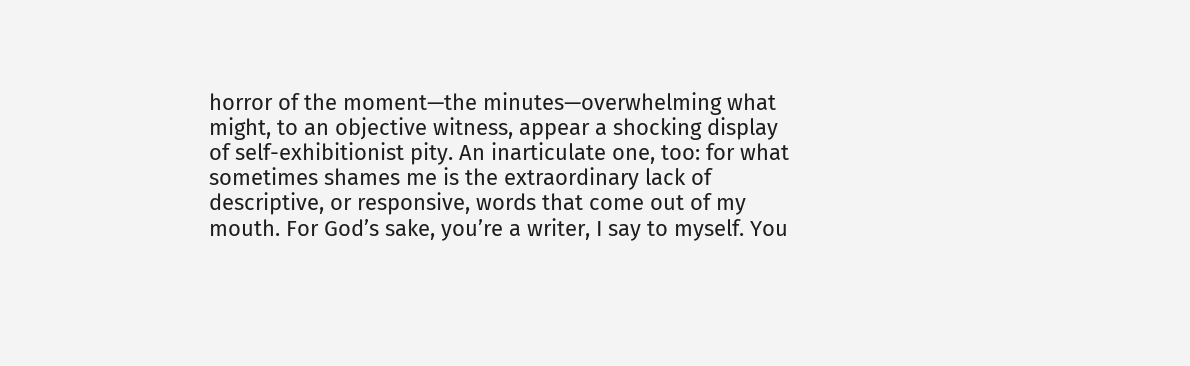horror of the moment—the minutes—overwhelming what might, to an objective witness, appear a shocking display of self-exhibitionist pity. An inarticulate one, too: for what sometimes shames me is the extraordinary lack of descriptive, or responsive, words that come out of my mouth. For God’s sake, you’re a writer, I say to myself. You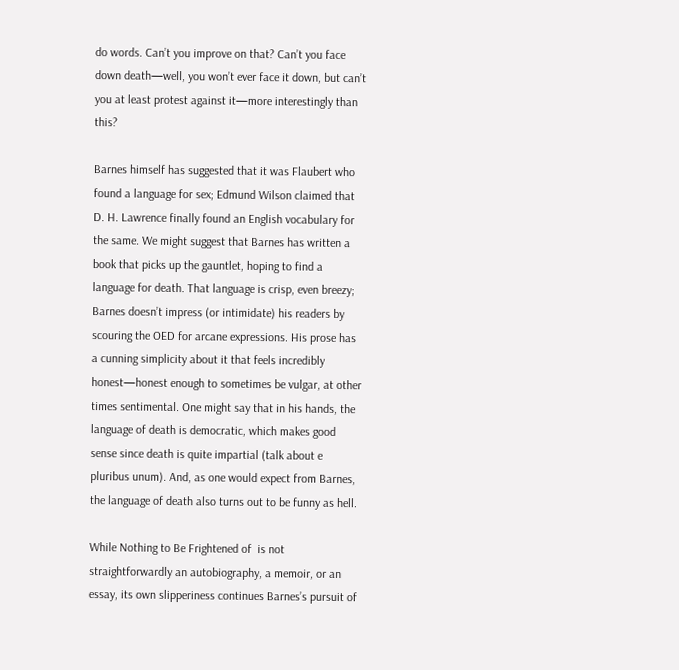do words. Can’t you improve on that? Can’t you face down death—well, you won’t ever face it down, but can’t you at least protest against it—more interestingly than this?

Barnes himself has suggested that it was Flaubert who found a language for sex; Edmund Wilson claimed that D. H. Lawrence finally found an English vocabulary for the same. We might suggest that Barnes has written a book that picks up the gauntlet, hoping to find a language for death. That language is crisp, even breezy; Barnes doesn’t impress (or intimidate) his readers by scouring the OED for arcane expressions. His prose has a cunning simplicity about it that feels incredibly honest—honest enough to sometimes be vulgar, at other times sentimental. One might say that in his hands, the language of death is democratic, which makes good sense since death is quite impartial (talk about e pluribus unum). And, as one would expect from Barnes, the language of death also turns out to be funny as hell.

While Nothing to Be Frightened of  is not straightforwardly an autobiography, a memoir, or an essay, its own slipperiness continues Barnes’s pursuit of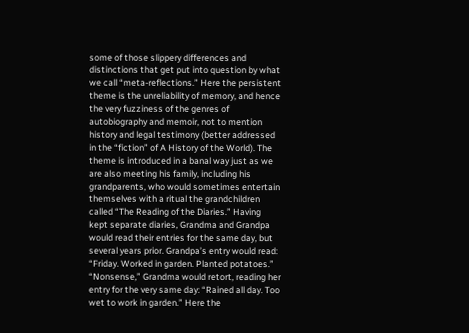some of those slippery differences and distinctions that get put into question by what we call “meta-reflections.” Here the persistent theme is the unreliability of memory, and hence the very fuzziness of the genres of autobiography and memoir, not to mention history and legal testimony (better addressed in the “fiction” of A History of the World). The theme is introduced in a banal way just as we are also meeting his family, including his grandparents, who would sometimes entertain themselves with a ritual the grandchildren called “The Reading of the Diaries.” Having kept separate diaries, Grandma and Grandpa would read their entries for the same day, but several years prior. Grandpa’s entry would read: “Friday. Worked in garden. Planted potatoes.” “Nonsense,” Grandma would retort, reading her entry for the very same day: “Rained all day. Too wet to work in garden.” Here the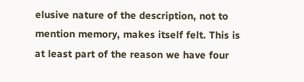elusive nature of the description, not to mention memory, makes itself felt. This is at least part of the reason we have four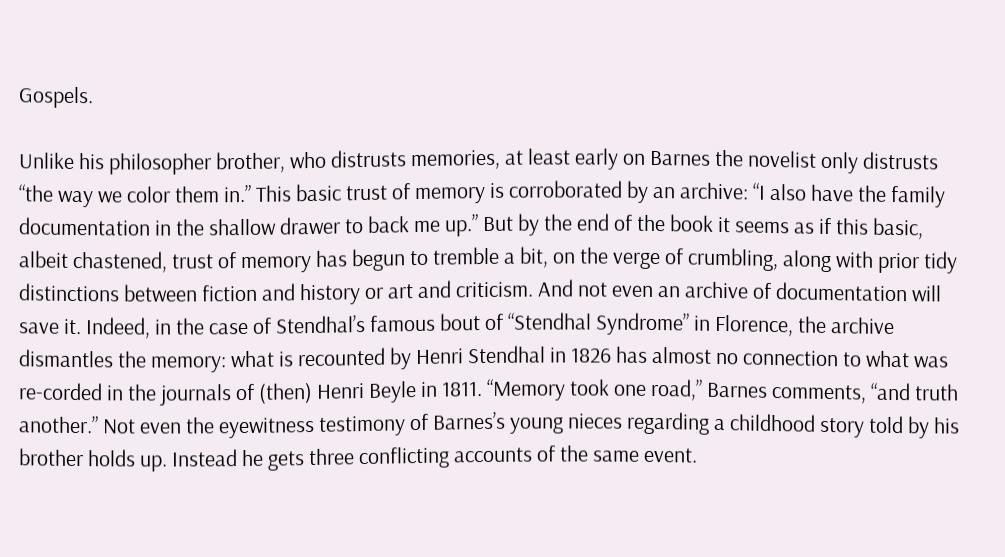Gospels.

Unlike his philosopher brother, who distrusts memories, at least early on Barnes the novelist only distrusts “the way we color them in.” This basic trust of memory is corroborated by an archive: “I also have the family documentation in the shallow drawer to back me up.” But by the end of the book it seems as if this basic, albeit chastened, trust of memory has begun to tremble a bit, on the verge of crumbling, along with prior tidy distinctions between fiction and history or art and criticism. And not even an archive of documentation will save it. Indeed, in the case of Stendhal’s famous bout of “Stendhal Syndrome” in Florence, the archive dismantles the memory: what is recounted by Henri Stendhal in 1826 has almost no connection to what was re-corded in the journals of (then) Henri Beyle in 1811. “Memory took one road,” Barnes comments, “and truth another.” Not even the eyewitness testimony of Barnes’s young nieces regarding a childhood story told by his brother holds up. Instead he gets three conflicting accounts of the same event.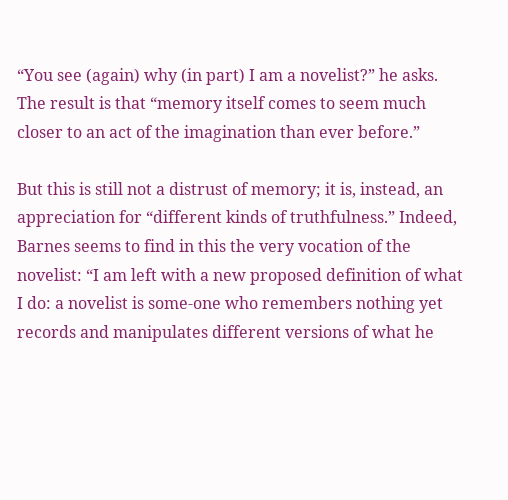“You see (again) why (in part) I am a novelist?” he asks. The result is that “memory itself comes to seem much closer to an act of the imagination than ever before.”

But this is still not a distrust of memory; it is, instead, an appreciation for “different kinds of truthfulness.” Indeed, Barnes seems to find in this the very vocation of the novelist: “I am left with a new proposed definition of what I do: a novelist is some-one who remembers nothing yet records and manipulates different versions of what he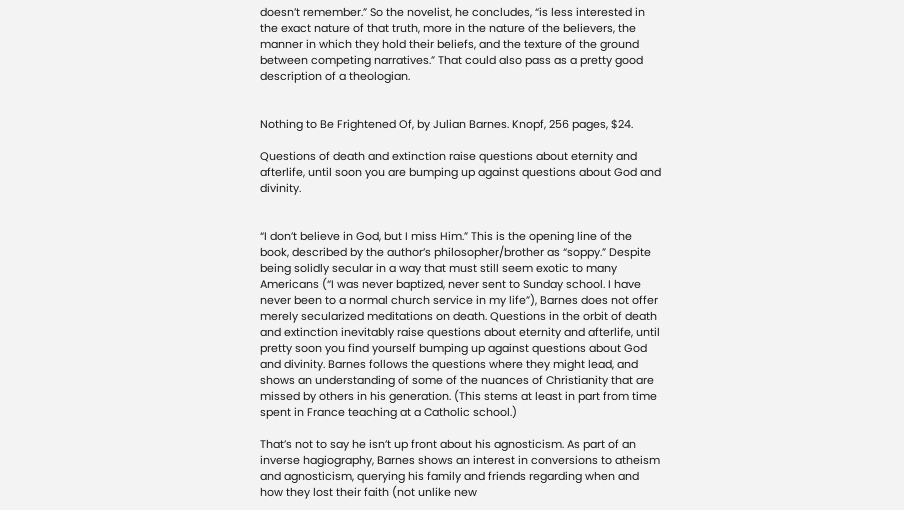doesn’t remember.” So the novelist, he concludes, “is less interested in the exact nature of that truth, more in the nature of the believers, the manner in which they hold their beliefs, and the texture of the ground between competing narratives.” That could also pass as a pretty good description of a theologian.


Nothing to Be Frightened Of, by Julian Barnes. Knopf, 256 pages, $24.

Questions of death and extinction raise questions about eternity and afterlife, until soon you are bumping up against questions about God and divinity.


“I don’t believe in God, but I miss Him.” This is the opening line of the book, described by the author’s philosopher/brother as “soppy.” Despite being solidly secular in a way that must still seem exotic to many Americans (“I was never baptized, never sent to Sunday school. I have never been to a normal church service in my life”), Barnes does not offer merely secularized meditations on death. Questions in the orbit of death and extinction inevitably raise questions about eternity and afterlife, until pretty soon you find yourself bumping up against questions about God and divinity. Barnes follows the questions where they might lead, and shows an understanding of some of the nuances of Christianity that are missed by others in his generation. (This stems at least in part from time spent in France teaching at a Catholic school.)

That’s not to say he isn’t up front about his agnosticism. As part of an inverse hagiography, Barnes shows an interest in conversions to atheism and agnosticism, querying his family and friends regarding when and how they lost their faith (not unlike new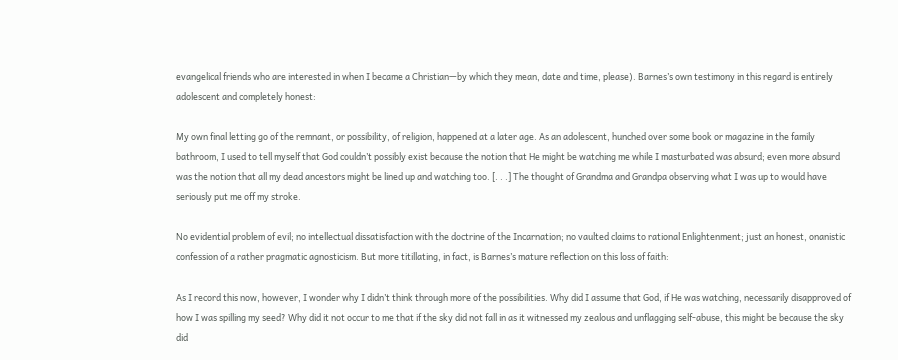evangelical friends who are interested in when I became a Christian—by which they mean, date and time, please). Barnes’s own testimony in this regard is entirely adolescent and completely honest:

My own final letting go of the remnant, or possibility, of religion, happened at a later age. As an adolescent, hunched over some book or magazine in the family bathroom, I used to tell myself that God couldn’t possibly exist because the notion that He might be watching me while I masturbated was absurd; even more absurd was the notion that all my dead ancestors might be lined up and watching too. [. . .] The thought of Grandma and Grandpa observing what I was up to would have seriously put me off my stroke.

No evidential problem of evil; no intellectual dissatisfaction with the doctrine of the Incarnation; no vaulted claims to rational Enlightenment; just an honest, onanistic confession of a rather pragmatic agnosticism. But more titillating, in fact, is Barnes’s mature reflection on this loss of faith:

As I record this now, however, I wonder why I didn’t think through more of the possibilities. Why did I assume that God, if He was watching, necessarily disapproved of how I was spilling my seed? Why did it not occur to me that if the sky did not fall in as it witnessed my zealous and unflagging self-abuse, this might be because the sky did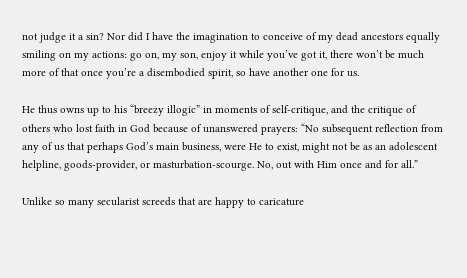not judge it a sin? Nor did I have the imagination to conceive of my dead ancestors equally smiling on my actions: go on, my son, enjoy it while you’ve got it, there won’t be much more of that once you’re a disembodied spirit, so have another one for us.

He thus owns up to his “breezy illogic” in moments of self-critique, and the critique of others who lost faith in God because of unanswered prayers: “No subsequent reflection from any of us that perhaps God’s main business, were He to exist, might not be as an adolescent helpline, goods-provider, or masturbation-scourge. No, out with Him once and for all.”

Unlike so many secularist screeds that are happy to caricature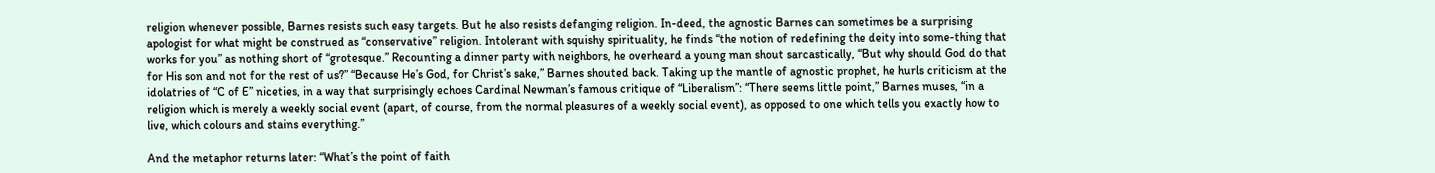religion whenever possible, Barnes resists such easy targets. But he also resists defanging religion. In-deed, the agnostic Barnes can sometimes be a surprising apologist for what might be construed as “conservative” religion. Intolerant with squishy spirituality, he finds “the notion of redefining the deity into some-thing that works for you” as nothing short of “grotesque.” Recounting a dinner party with neighbors, he overheard a young man shout sarcastically, “But why should God do that for His son and not for the rest of us?” “Because He’s God, for Christ’s sake,” Barnes shouted back. Taking up the mantle of agnostic prophet, he hurls criticism at the idolatries of “C of E” niceties, in a way that surprisingly echoes Cardinal Newman’s famous critique of “Liberalism”: “There seems little point,” Barnes muses, “in a religion which is merely a weekly social event (apart, of course, from the normal pleasures of a weekly social event), as opposed to one which tells you exactly how to live, which colours and stains everything.”

And the metaphor returns later: “What’s the point of faith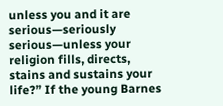unless you and it are serious—seriously serious—unless your religion fills, directs, stains and sustains your life?” If the young Barnes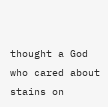thought a God who cared about stains on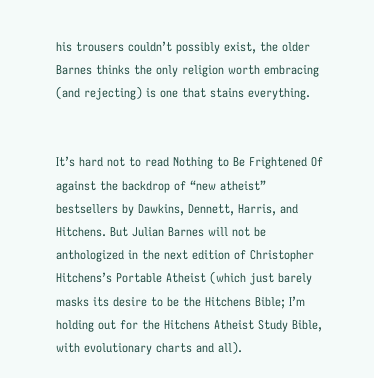his trousers couldn’t possibly exist, the older Barnes thinks the only religion worth embracing (and rejecting) is one that stains everything.


It’s hard not to read Nothing to Be Frightened Of against the backdrop of “new atheist” bestsellers by Dawkins, Dennett, Harris, and Hitchens. But Julian Barnes will not be anthologized in the next edition of Christopher Hitchens’s Portable Atheist (which just barely masks its desire to be the Hitchens Bible; I’m holding out for the Hitchens Atheist Study Bible, with evolutionary charts and all).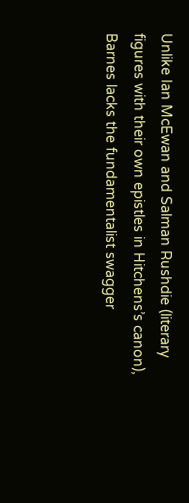Unlike Ian McEwan and Salman Rushdie (literary figures with their own epistles in Hitchens’s canon), Barnes lacks the fundamentalist swagger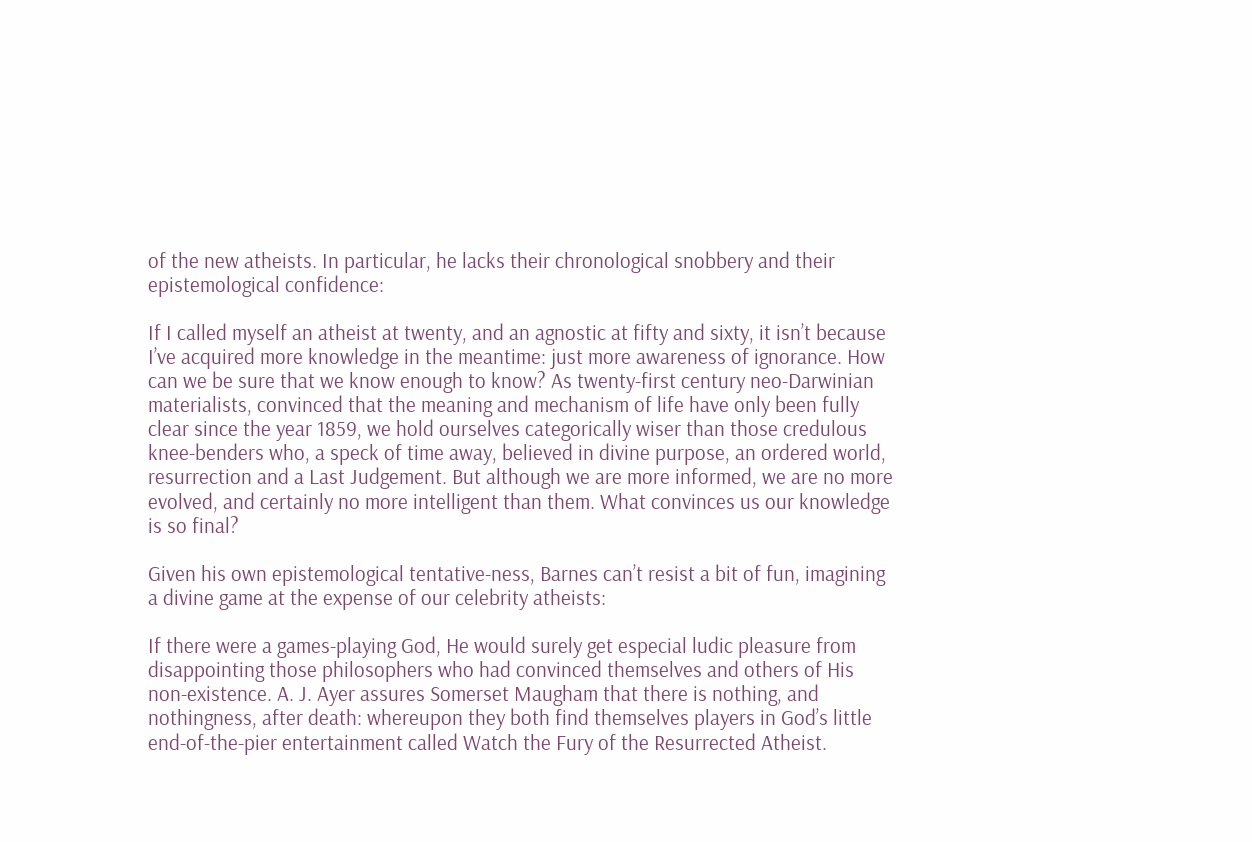of the new atheists. In particular, he lacks their chronological snobbery and their epistemological confidence:

If I called myself an atheist at twenty, and an agnostic at fifty and sixty, it isn’t because I’ve acquired more knowledge in the meantime: just more awareness of ignorance. How can we be sure that we know enough to know? As twenty-first century neo-Darwinian materialists, convinced that the meaning and mechanism of life have only been fully clear since the year 1859, we hold ourselves categorically wiser than those credulous knee-benders who, a speck of time away, believed in divine purpose, an ordered world, resurrection and a Last Judgement. But although we are more informed, we are no more evolved, and certainly no more intelligent than them. What convinces us our knowledge is so final?

Given his own epistemological tentative-ness, Barnes can’t resist a bit of fun, imagining a divine game at the expense of our celebrity atheists:

If there were a games-playing God, He would surely get especial ludic pleasure from disappointing those philosophers who had convinced themselves and others of His non-existence. A. J. Ayer assures Somerset Maugham that there is nothing, and nothingness, after death: whereupon they both find themselves players in God’s little end-of-the-pier entertainment called Watch the Fury of the Resurrected Atheist.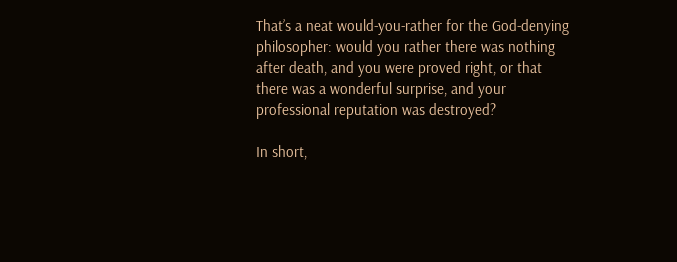That’s a neat would-you-rather for the God-denying philosopher: would you rather there was nothing after death, and you were proved right, or that there was a wonderful surprise, and your professional reputation was destroyed?

In short,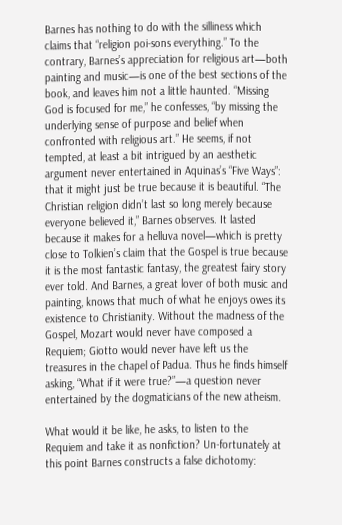Barnes has nothing to do with the silliness which claims that “religion poi-sons everything.” To the contrary, Barnes’s appreciation for religious art—both painting and music—is one of the best sections of the book, and leaves him not a little haunted. “Missing God is focused for me,” he confesses, “by missing the underlying sense of purpose and belief when confronted with religious art.” He seems, if not tempted, at least a bit intrigued by an aesthetic argument never entertained in Aquinas’s “Five Ways”: that it might just be true because it is beautiful. “The Christian religion didn’t last so long merely because everyone believed it,” Barnes observes. It lasted because it makes for a helluva novel—which is pretty close to Tolkien’s claim that the Gospel is true because it is the most fantastic fantasy, the greatest fairy story ever told. And Barnes, a great lover of both music and painting, knows that much of what he enjoys owes its existence to Christianity. Without the madness of the Gospel, Mozart would never have composed a Requiem; Giotto would never have left us the treasures in the chapel of Padua. Thus he finds himself asking, “What if it were true?”—a question never entertained by the dogmaticians of the new atheism.

What would it be like, he asks, to listen to the Requiem and take it as nonfiction? Un-fortunately at this point Barnes constructs a false dichotomy: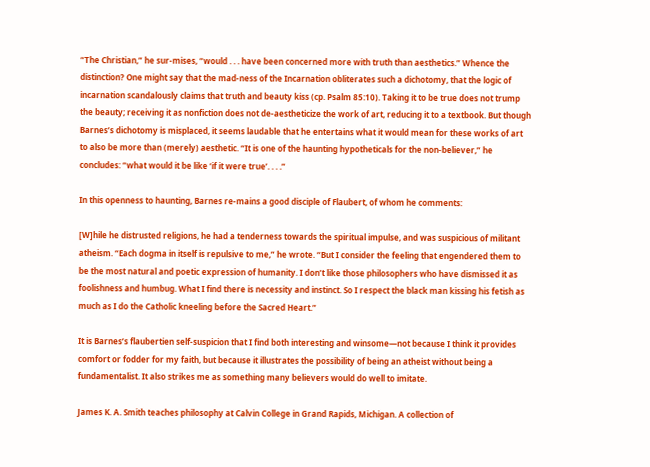“The Christian,” he sur-mises, “would . . . have been concerned more with truth than aesthetics.” Whence the distinction? One might say that the mad-ness of the Incarnation obliterates such a dichotomy, that the logic of incarnation scandalously claims that truth and beauty kiss (cp. Psalm 85:10). Taking it to be true does not trump the beauty; receiving it as nonfiction does not de-aestheticize the work of art, reducing it to a textbook. But though Barnes’s dichotomy is misplaced, it seems laudable that he entertains what it would mean for these works of art to also be more than (merely) aesthetic. “It is one of the haunting hypotheticals for the non-believer,” he concludes: “what would it be like ‘if it were true’. . . .”

In this openness to haunting, Barnes re-mains a good disciple of Flaubert, of whom he comments:

[W]hile he distrusted religions, he had a tenderness towards the spiritual impulse, and was suspicious of militant atheism. “Each dogma in itself is repulsive to me,” he wrote. “But I consider the feeling that engendered them to be the most natural and poetic expression of humanity. I don’t like those philosophers who have dismissed it as foolishness and humbug. What I find there is necessity and instinct. So I respect the black man kissing his fetish as much as I do the Catholic kneeling before the Sacred Heart.”

It is Barnes’s flaubertien self-suspicion that I find both interesting and winsome—not because I think it provides comfort or fodder for my faith, but because it illustrates the possibility of being an atheist without being a fundamentalist. It also strikes me as something many believers would do well to imitate.

James K. A. Smith teaches philosophy at Calvin College in Grand Rapids, Michigan. A collection of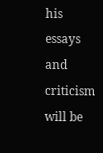his essays and criticism will be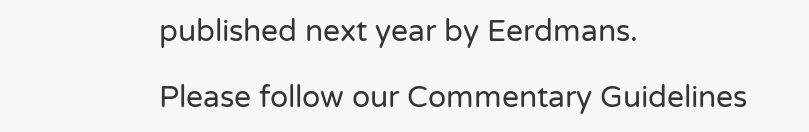published next year by Eerdmans.

Please follow our Commentary Guidelines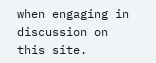when engaging in discussion on this site.